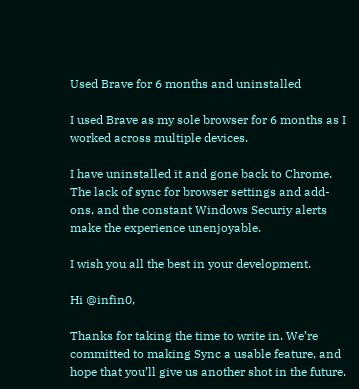Used Brave for 6 months and uninstalled

I used Brave as my sole browser for 6 months as I worked across multiple devices.

I have uninstalled it and gone back to Chrome. The lack of sync for browser settings and add-ons, and the constant Windows Securiy alerts make the experience unenjoyable.

I wish you all the best in your development.

Hi @infin0,

Thanks for taking the time to write in. We’re committed to making Sync a usable feature, and hope that you’ll give us another shot in the future.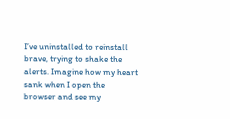I’ve uninstalled to reinstall brave, trying to shake the alerts. Imagine how my heart sank when I open the browser and see my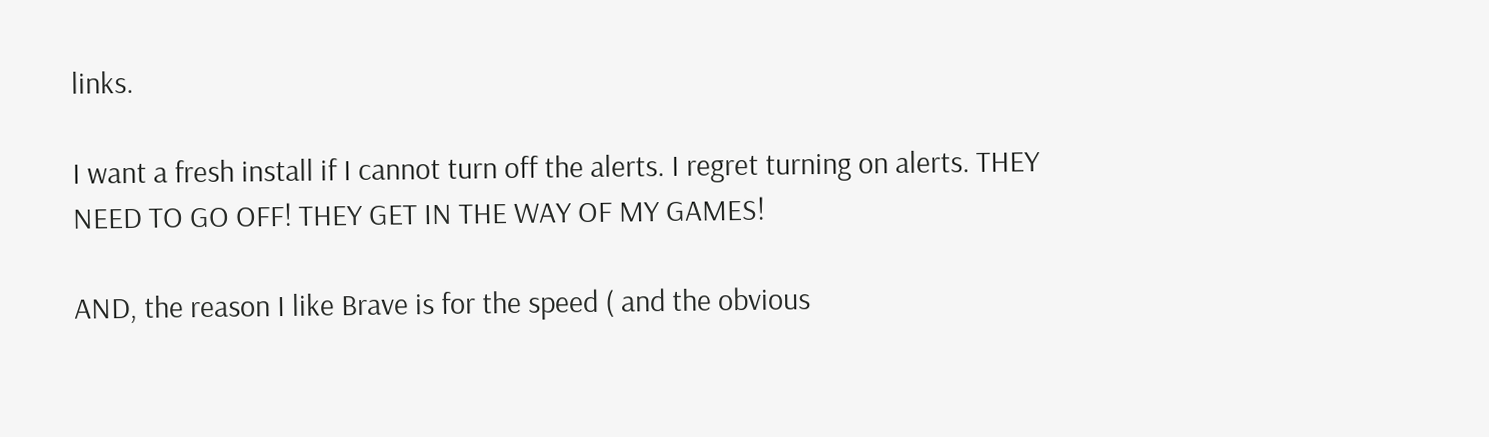links.

I want a fresh install if I cannot turn off the alerts. I regret turning on alerts. THEY NEED TO GO OFF! THEY GET IN THE WAY OF MY GAMES!

AND, the reason I like Brave is for the speed ( and the obvious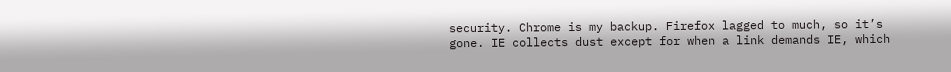security. Chrome is my backup. Firefox lagged to much, so it’s gone. IE collects dust except for when a link demands IE, which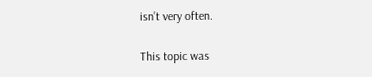isn’t very often.

This topic was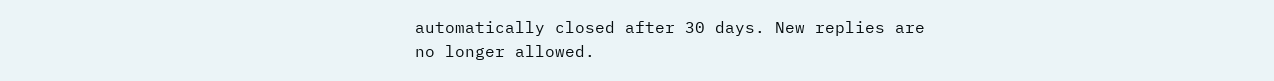automatically closed after 30 days. New replies are no longer allowed.